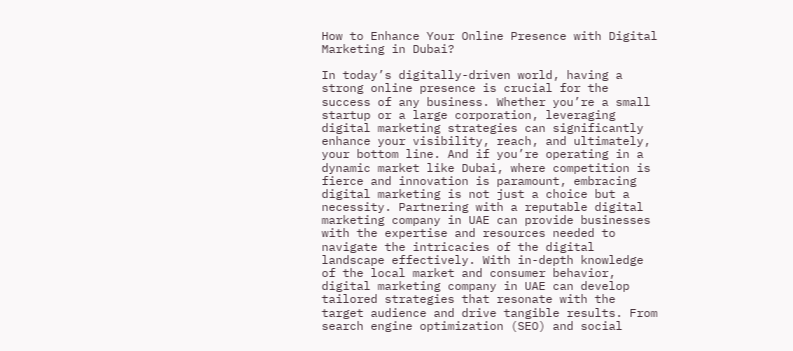How to Enhance Your Online Presence with Digital Marketing in Dubai?

In today’s digitally-driven world, having a strong online presence is crucial for the success of any business. Whether you’re a small startup or a large corporation, leveraging digital marketing strategies can significantly enhance your visibility, reach, and ultimately, your bottom line. And if you’re operating in a dynamic market like Dubai, where competition is fierce and innovation is paramount, embracing digital marketing is not just a choice but a necessity. Partnering with a reputable digital marketing company in UAE can provide businesses with the expertise and resources needed to navigate the intricacies of the digital landscape effectively. With in-depth knowledge of the local market and consumer behavior, digital marketing company in UAE can develop tailored strategies that resonate with the target audience and drive tangible results. From search engine optimization (SEO) and social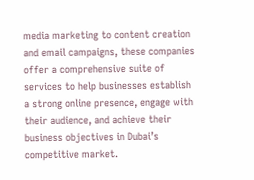media marketing to content creation and email campaigns, these companies offer a comprehensive suite of services to help businesses establish a strong online presence, engage with their audience, and achieve their business objectives in Dubai’s competitive market.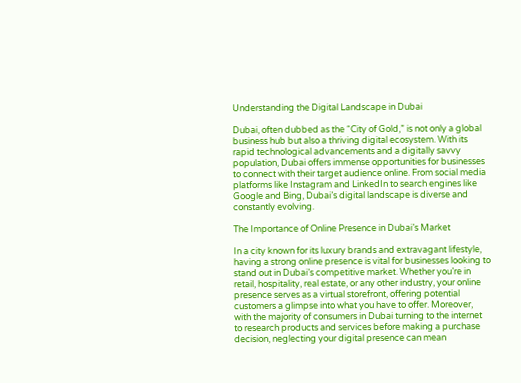Understanding the Digital Landscape in Dubai

Dubai, often dubbed as the “City of Gold,” is not only a global business hub but also a thriving digital ecosystem. With its rapid technological advancements and a digitally savvy population, Dubai offers immense opportunities for businesses to connect with their target audience online. From social media platforms like Instagram and LinkedIn to search engines like Google and Bing, Dubai’s digital landscape is diverse and constantly evolving.

The Importance of Online Presence in Dubai’s Market

In a city known for its luxury brands and extravagant lifestyle, having a strong online presence is vital for businesses looking to stand out in Dubai’s competitive market. Whether you’re in retail, hospitality, real estate, or any other industry, your online presence serves as a virtual storefront, offering potential customers a glimpse into what you have to offer. Moreover, with the majority of consumers in Dubai turning to the internet to research products and services before making a purchase decision, neglecting your digital presence can mean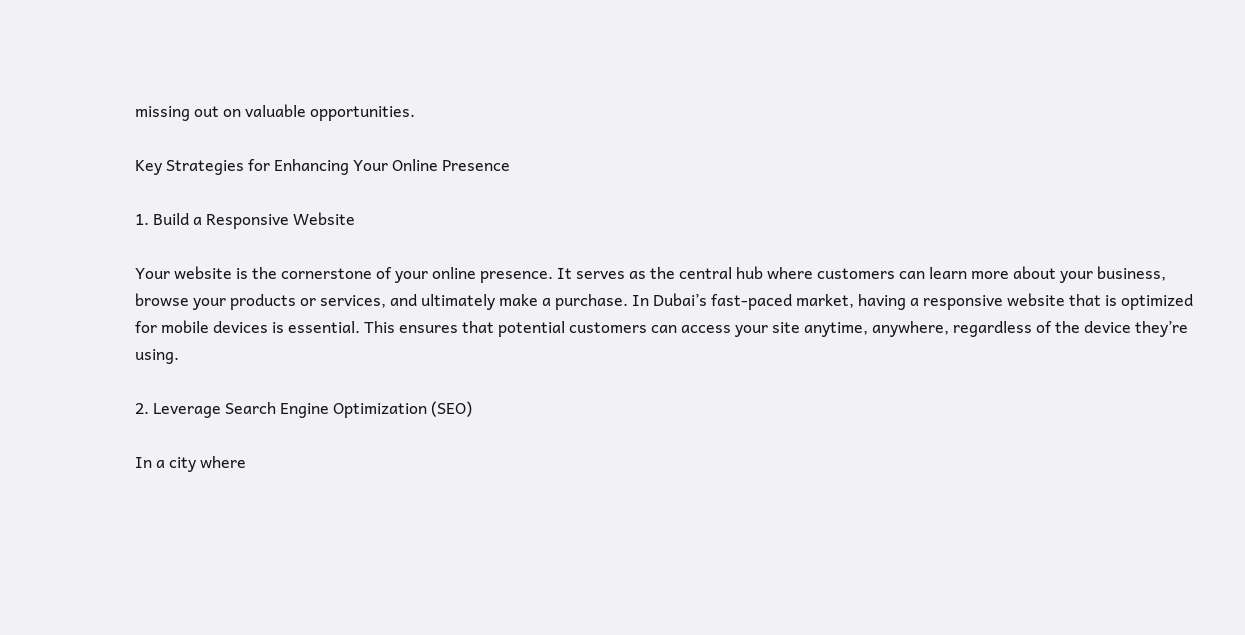missing out on valuable opportunities.

Key Strategies for Enhancing Your Online Presence

1. Build a Responsive Website

Your website is the cornerstone of your online presence. It serves as the central hub where customers can learn more about your business, browse your products or services, and ultimately make a purchase. In Dubai’s fast-paced market, having a responsive website that is optimized for mobile devices is essential. This ensures that potential customers can access your site anytime, anywhere, regardless of the device they’re using.

2. Leverage Search Engine Optimization (SEO)

In a city where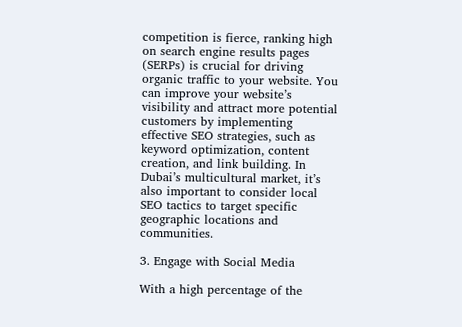competition is fierce, ranking high on search engine results pages (SERPs) is crucial for driving organic traffic to your website. You can improve your website’s visibility and attract more potential customers by implementing effective SEO strategies, such as keyword optimization, content creation, and link building. In Dubai’s multicultural market, it’s also important to consider local SEO tactics to target specific geographic locations and communities.

3. Engage with Social Media

With a high percentage of the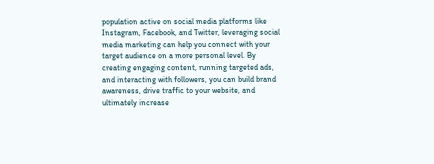population active on social media platforms like Instagram, Facebook, and Twitter, leveraging social media marketing can help you connect with your target audience on a more personal level. By creating engaging content, running targeted ads, and interacting with followers, you can build brand awareness, drive traffic to your website, and ultimately increase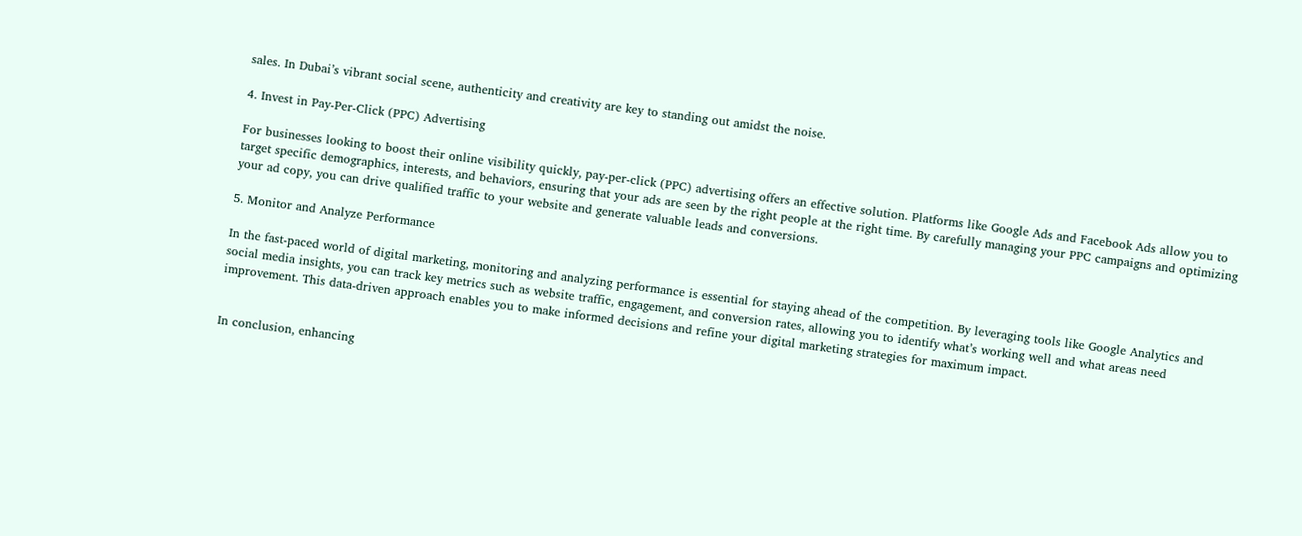sales. In Dubai’s vibrant social scene, authenticity and creativity are key to standing out amidst the noise.

4. Invest in Pay-Per-Click (PPC) Advertising

For businesses looking to boost their online visibility quickly, pay-per-click (PPC) advertising offers an effective solution. Platforms like Google Ads and Facebook Ads allow you to target specific demographics, interests, and behaviors, ensuring that your ads are seen by the right people at the right time. By carefully managing your PPC campaigns and optimizing your ad copy, you can drive qualified traffic to your website and generate valuable leads and conversions.

5. Monitor and Analyze Performance

In the fast-paced world of digital marketing, monitoring and analyzing performance is essential for staying ahead of the competition. By leveraging tools like Google Analytics and social media insights, you can track key metrics such as website traffic, engagement, and conversion rates, allowing you to identify what’s working well and what areas need improvement. This data-driven approach enables you to make informed decisions and refine your digital marketing strategies for maximum impact.


In conclusion, enhancing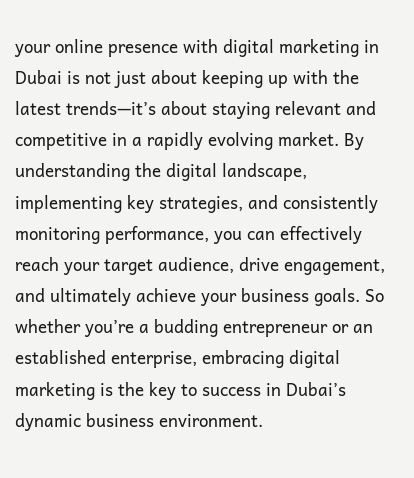your online presence with digital marketing in Dubai is not just about keeping up with the latest trends—it’s about staying relevant and competitive in a rapidly evolving market. By understanding the digital landscape, implementing key strategies, and consistently monitoring performance, you can effectively reach your target audience, drive engagement, and ultimately achieve your business goals. So whether you’re a budding entrepreneur or an established enterprise, embracing digital marketing is the key to success in Dubai’s dynamic business environment.